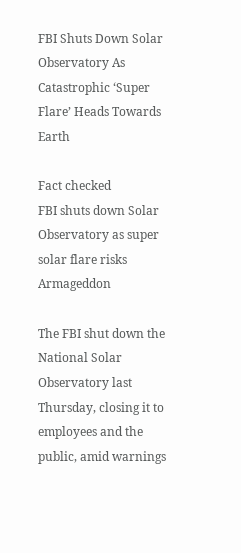FBI Shuts Down Solar Observatory As Catastrophic ‘Super Flare’ Heads Towards Earth

Fact checked
FBI shuts down Solar Observatory as super solar flare risks Armageddon

The FBI shut down the National Solar Observatory last Thursday, closing it to employees and the public, amid warnings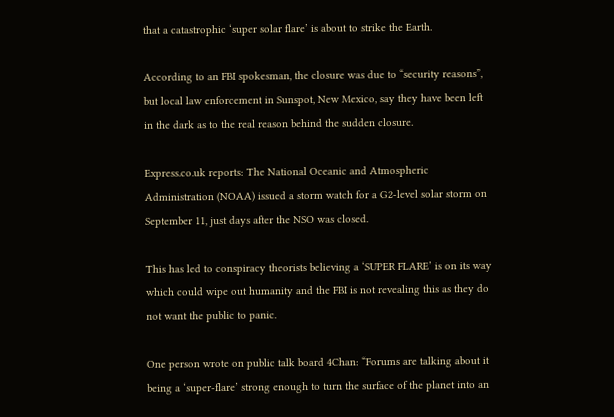that a catastrophic ‘super solar flare’ is about to strike the Earth.

According to an FBI spokesman, the closure was due to “security reasons”, but local law enforcement in Sunspot, New Mexico, say they have been left in the dark as to the real reason behind the sudden closure.

Express.co.uk reports: The National Oceanic and Atmospheric Administration (NOAA) issued a storm watch for a G2-level solar storm on September 11, just days after the NSO was closed.

This has led to conspiracy theorists believing a ‘SUPER FLARE’ is on its way which could wipe out humanity and the FBI is not revealing this as they do not want the public to panic.

One person wrote on public talk board 4Chan: “Forums are talking about it being a ‘super-flare’ strong enough to turn the surface of the planet into an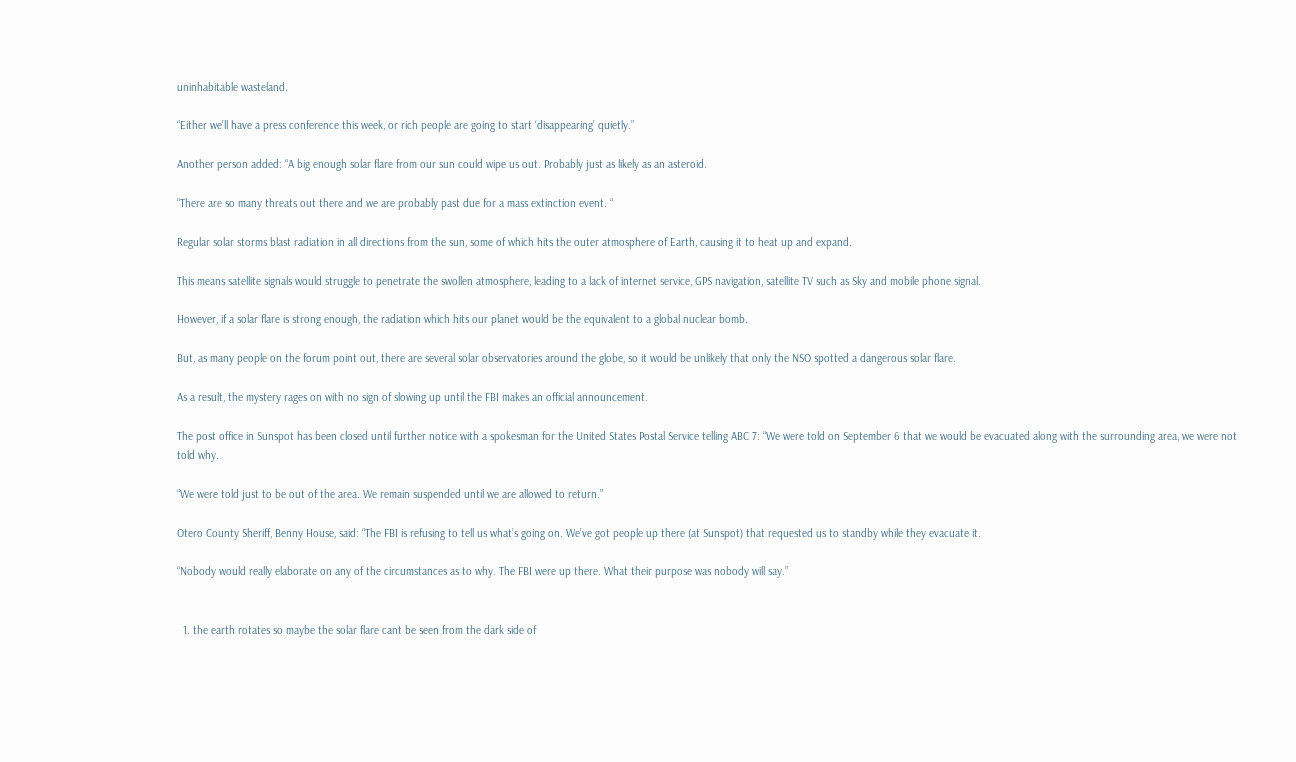uninhabitable wasteland.

“Either we’ll have a press conference this week, or rich people are going to start ‘disappearing’ quietly.”

Another person added: “A big enough solar flare from our sun could wipe us out. Probably just as likely as an asteroid.

“There are so many threats out there and we are probably past due for a mass extinction event. “

Regular solar storms blast radiation in all directions from the sun, some of which hits the outer atmosphere of Earth, causing it to heat up and expand.

This means satellite signals would struggle to penetrate the swollen atmosphere, leading to a lack of internet service, GPS navigation, satellite TV such as Sky and mobile phone signal.

However, if a solar flare is strong enough, the radiation which hits our planet would be the equivalent to a global nuclear bomb.

But, as many people on the forum point out, there are several solar observatories around the globe, so it would be unlikely that only the NSO spotted a dangerous solar flare.

As a result, the mystery rages on with no sign of slowing up until the FBI makes an official announcement.

The post office in Sunspot has been closed until further notice with a spokesman for the United States Postal Service telling ABC 7: “We were told on September 6 that we would be evacuated along with the surrounding area, we were not told why.

“We were told just to be out of the area. We remain suspended until we are allowed to return.”

Otero County Sheriff, Benny House, said: “The FBI is refusing to tell us what’s going on. We’ve got people up there (at Sunspot) that requested us to standby while they evacuate it.

“Nobody would really elaborate on any of the circumstances as to why. The FBI were up there. What their purpose was nobody will say.”


  1. the earth rotates so maybe the solar flare cant be seen from the dark side of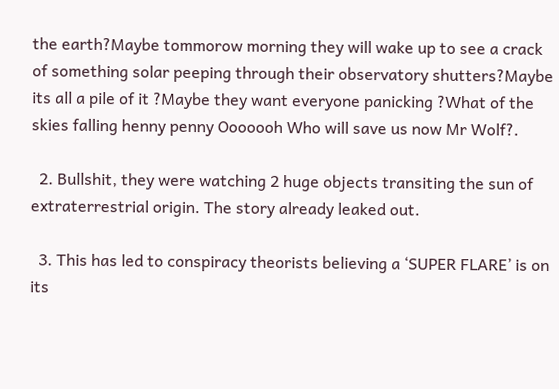the earth?Maybe tommorow morning they will wake up to see a crack of something solar peeping through their observatory shutters?Maybe its all a pile of it ?Maybe they want everyone panicking ?What of the skies falling henny penny Ooooooh Who will save us now Mr Wolf?.

  2. Bullshit, they were watching 2 huge objects transiting the sun of extraterrestrial origin. The story already leaked out.

  3. This has led to conspiracy theorists believing a ‘SUPER FLARE’ is on its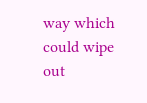way which could wipe out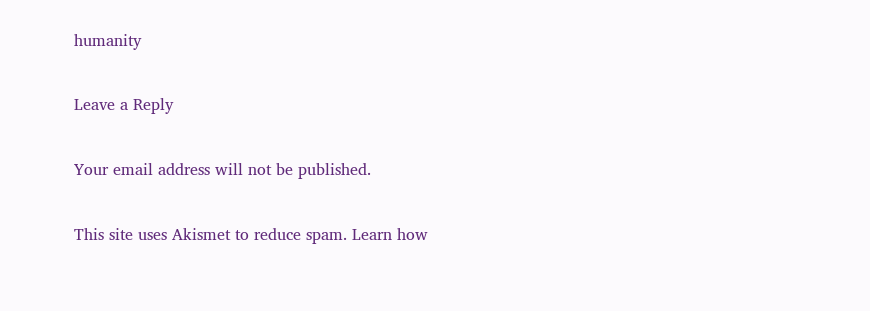humanity

Leave a Reply

Your email address will not be published.

This site uses Akismet to reduce spam. Learn how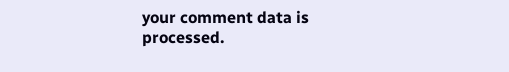your comment data is processed.